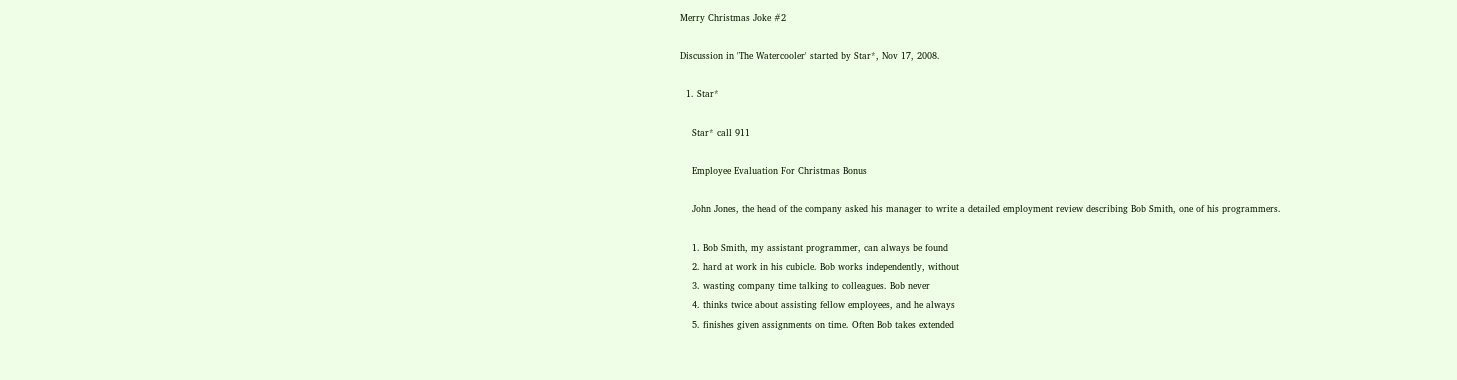Merry Christmas Joke #2

Discussion in 'The Watercooler' started by Star*, Nov 17, 2008.

  1. Star*

    Star* call 911

    Employee Evaluation For Christmas Bonus

    John Jones, the head of the company asked his manager to write a detailed employment review describing Bob Smith, one of his programmers.

    1. Bob Smith, my assistant programmer, can always be found
    2. hard at work in his cubicle. Bob works independently, without
    3. wasting company time talking to colleagues. Bob never
    4. thinks twice about assisting fellow employees, and he always
    5. finishes given assignments on time. Often Bob takes extended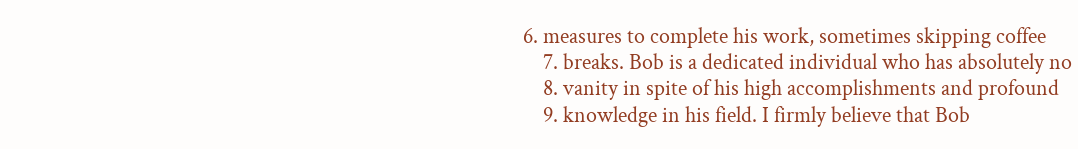6. measures to complete his work, sometimes skipping coffee
    7. breaks. Bob is a dedicated individual who has absolutely no
    8. vanity in spite of his high accomplishments and profound
    9. knowledge in his field. I firmly believe that Bob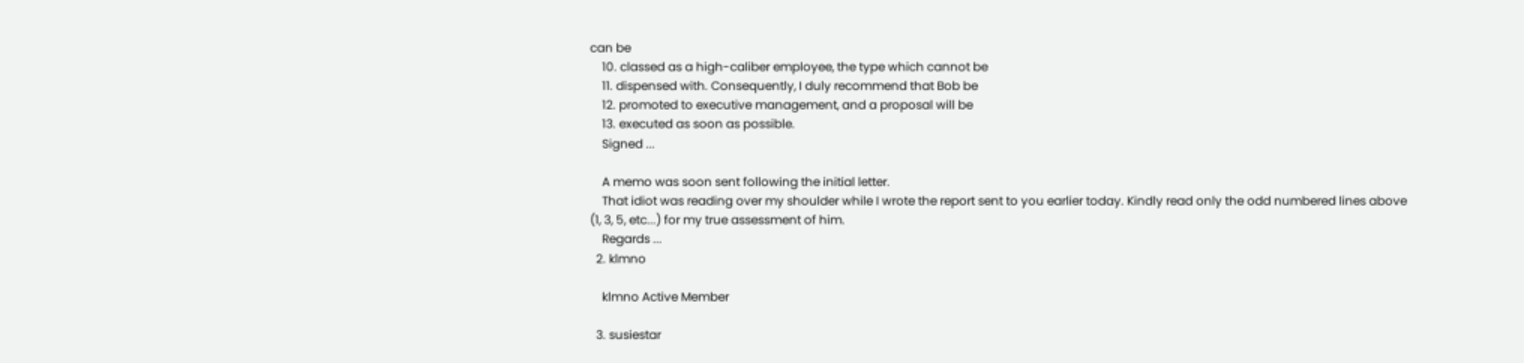can be
    10. classed as a high-caliber employee, the type which cannot be
    11. dispensed with. Consequently, I duly recommend that Bob be
    12. promoted to executive management, and a proposal will be
    13. executed as soon as possible.
    Signed ...

    A memo was soon sent following the initial letter.
    That idiot was reading over my shoulder while I wrote the report sent to you earlier today. Kindly read only the odd numbered lines above (1, 3, 5, etc...) for my true assessment of him.
    Regards ...
  2. klmno

    klmno Active Member

  3. susiestar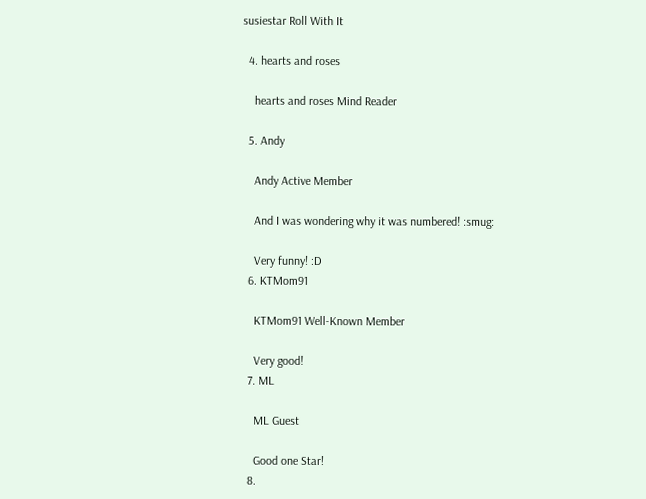susiestar Roll With It

  4. hearts and roses

    hearts and roses Mind Reader

  5. Andy

    Andy Active Member

    And I was wondering why it was numbered! :smug:

    Very funny! :D
  6. KTMom91

    KTMom91 Well-Known Member

    Very good!
  7. ML

    ML Guest

    Good one Star!
  8.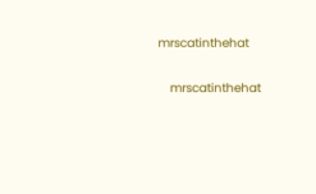mrscatinthehat

    mrscatinthehat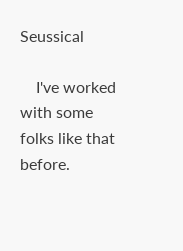Seussical

    I've worked with some folks like that before.